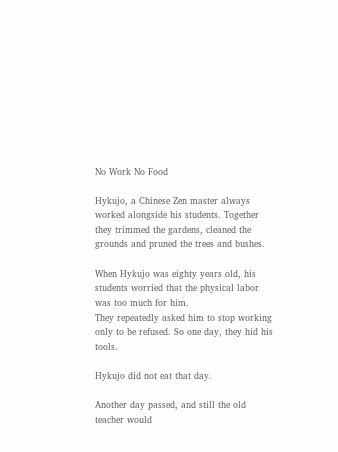No Work No Food

Hykujo, a Chinese Zen master always worked alongside his students. Together they trimmed the gardens, cleaned the grounds and pruned the trees and bushes.

When Hykujo was eighty years old, his students worried that the physical labor was too much for him.
They repeatedly asked him to stop working only to be refused. So one day, they hid his tools.

Hykujo did not eat that day.

Another day passed, and still the old teacher would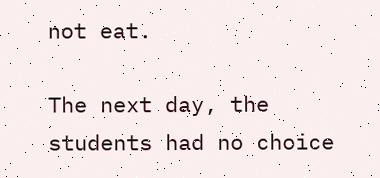not eat.

The next day, the students had no choice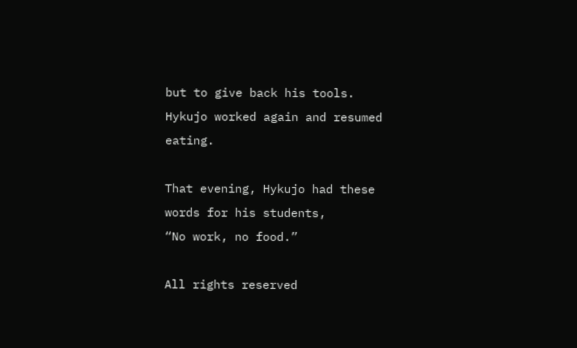but to give back his tools. Hykujo worked again and resumed eating.

That evening, Hykujo had these words for his students,
“No work, no food.”

All rights reserved